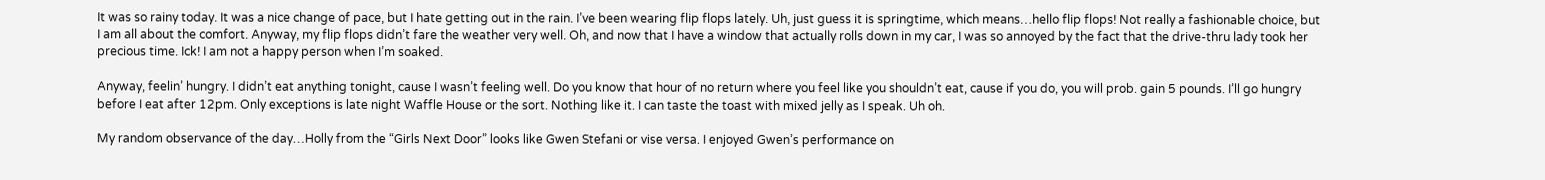It was so rainy today. It was a nice change of pace, but I hate getting out in the rain. I’ve been wearing flip flops lately. Uh, just guess it is springtime, which means…hello flip flops! Not really a fashionable choice, but I am all about the comfort. Anyway, my flip flops didn’t fare the weather very well. Oh, and now that I have a window that actually rolls down in my car, I was so annoyed by the fact that the drive-thru lady took her precious time. Ick! I am not a happy person when I’m soaked.

Anyway, feelin’ hungry. I didn’t eat anything tonight, cause I wasn’t feeling well. Do you know that hour of no return where you feel like you shouldn’t eat, cause if you do, you will prob. gain 5 pounds. I’ll go hungry before I eat after 12pm. Only exceptions is late night Waffle House or the sort. Nothing like it. I can taste the toast with mixed jelly as I speak. Uh oh.

My random observance of the day…Holly from the “Girls Next Door” looks like Gwen Stefani or vise versa. I enjoyed Gwen’s performance on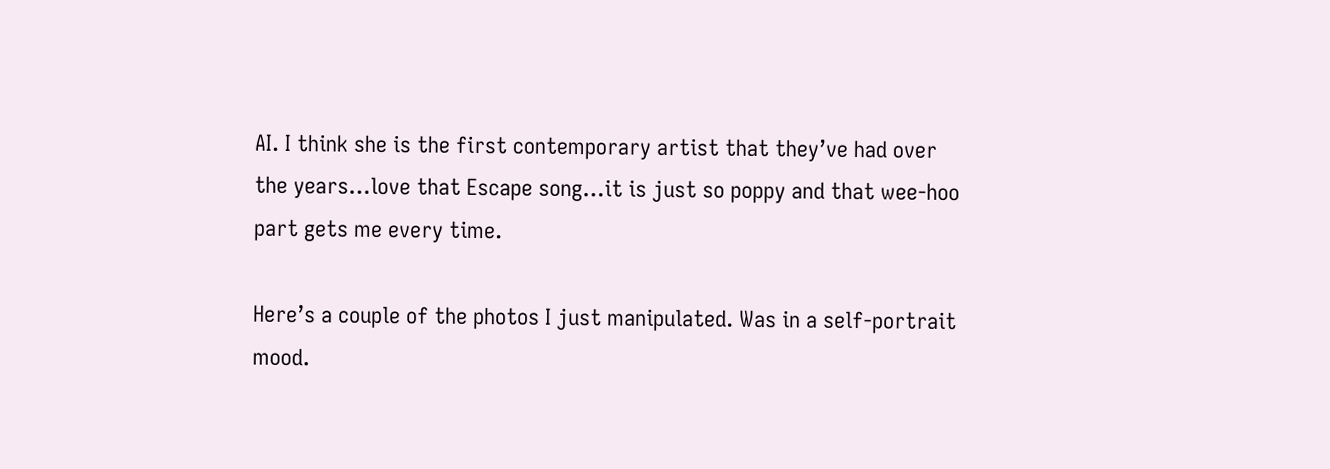AI. I think she is the first contemporary artist that they’ve had over the years…love that Escape song…it is just so poppy and that wee-hoo part gets me every time.

Here’s a couple of the photos I just manipulated. Was in a self-portrait mood.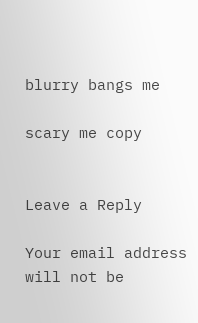blurry bangs me

scary me copy


Leave a Reply

Your email address will not be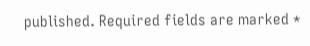published. Required fields are marked *